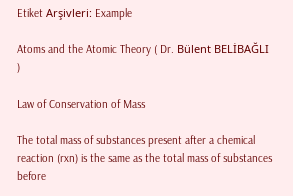Etiket Arşivleri: Example

Atoms and the Atomic Theory ( Dr. Bülent BELİBAĞLI )

Law of Conservation of Mass

The total mass of substances present after a chemical reaction (rxn) is the same as the total mass of substances before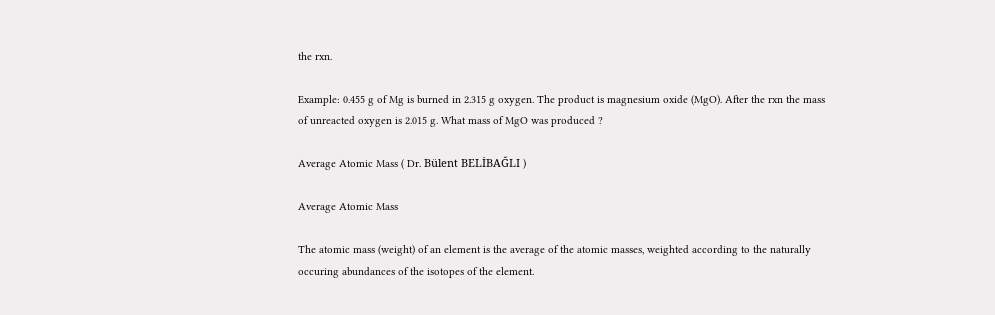the rxn.

Example: 0.455 g of Mg is burned in 2.315 g oxygen. The product is magnesium oxide (MgO). After the rxn the mass of unreacted oxygen is 2.015 g. What mass of MgO was produced ?

Average Atomic Mass ( Dr. Bülent BELİBAĞLI )

Average Atomic Mass

The atomic mass (weight) of an element is the average of the atomic masses, weighted according to the naturally occuring abundances of the isotopes of the element.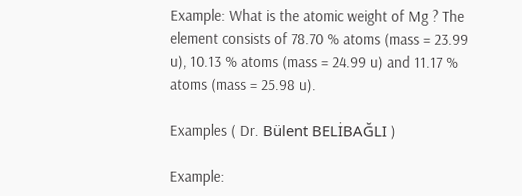Example: What is the atomic weight of Mg ? The element consists of 78.70 % atoms (mass = 23.99 u), 10.13 % atoms (mass = 24.99 u) and 11.17 % atoms (mass = 25.98 u).

Examples ( Dr. Bülent BELİBAĞLI )

Example: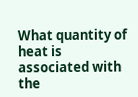What quantity of heat is associated with the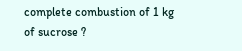complete combustion of 1 kg of sucrose ?